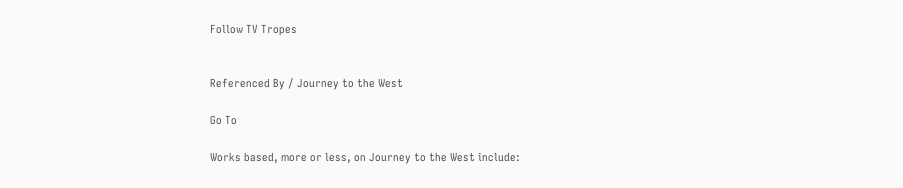Follow TV Tropes


Referenced By / Journey to the West

Go To

Works based, more or less, on Journey to the West include: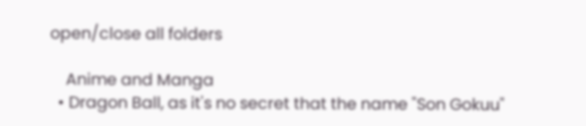open/close all folders

    Anime and Manga
  • Dragon Ball, as it's no secret that the name "Son Gokuu"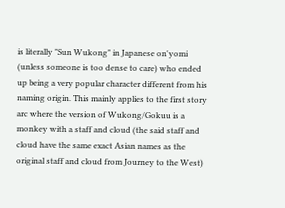is literally "Sun Wukong" in Japanese on'yomi (unless someone is too dense to care) who ended up being a very popular character different from his naming origin. This mainly applies to the first story arc where the version of Wukong/Gokuu is a monkey with a staff and cloud (the said staff and cloud have the same exact Asian names as the original staff and cloud from Journey to the West)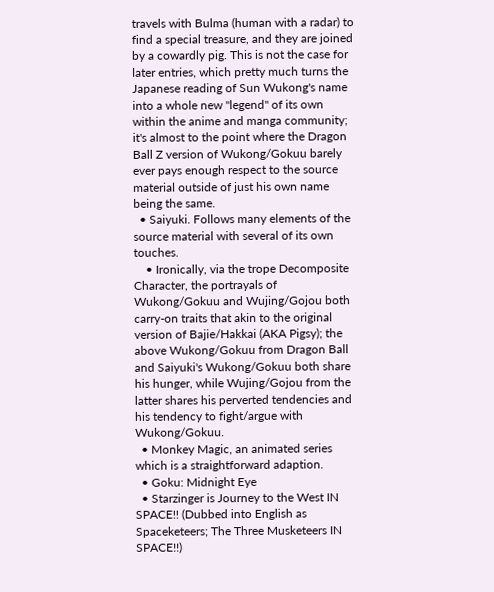travels with Bulma (human with a radar) to find a special treasure, and they are joined by a cowardly pig. This is not the case for later entries, which pretty much turns the Japanese reading of Sun Wukong's name into a whole new "legend" of its own within the anime and manga community; it's almost to the point where the Dragon Ball Z version of Wukong/Gokuu barely ever pays enough respect to the source material outside of just his own name being the same.
  • Saiyuki. Follows many elements of the source material with several of its own touches.
    • Ironically, via the trope Decomposite Character, the portrayals of Wukong/Gokuu and Wujing/Gojou both carry-on traits that akin to the original version of Bajie/Hakkai (AKA Pigsy); the above Wukong/Gokuu from Dragon Ball and Saiyuki's Wukong/Gokuu both share his hunger, while Wujing/Gojou from the latter shares his perverted tendencies and his tendency to fight/argue with Wukong/Gokuu.
  • Monkey Magic, an animated series which is a straightforward adaption.
  • Goku: Midnight Eye
  • Starzinger is Journey to the West IN SPACE!! (Dubbed into English as Spaceketeers; The Three Musketeers IN SPACE!!)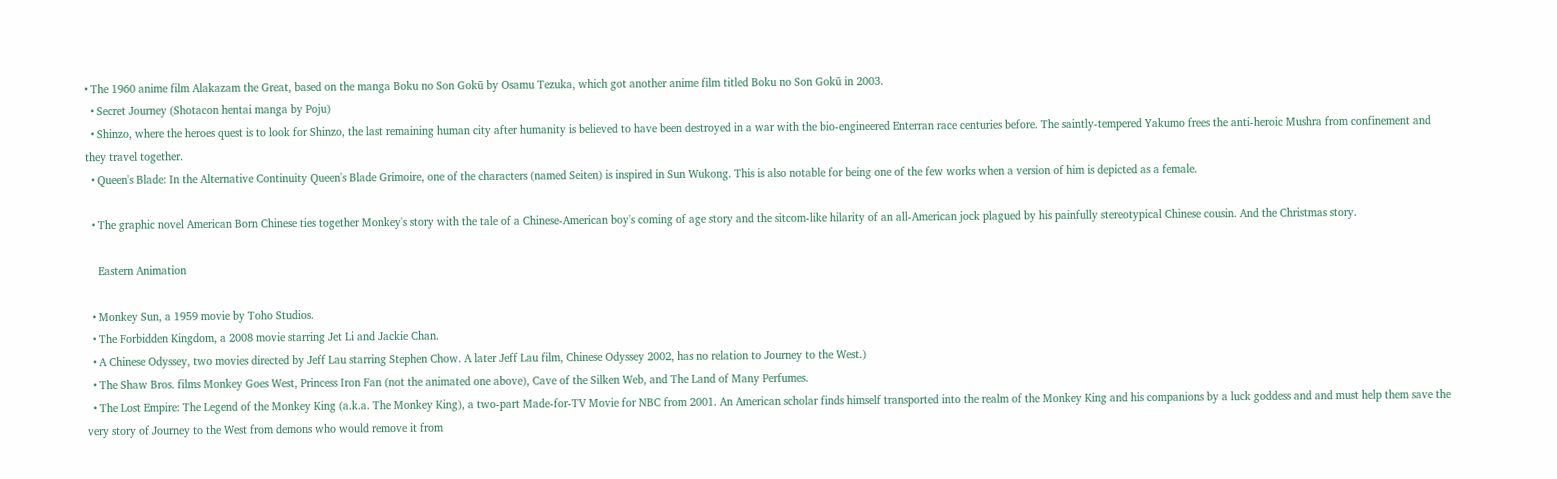• The 1960 anime film Alakazam the Great, based on the manga Boku no Son Gokū by Osamu Tezuka, which got another anime film titled Boku no Son Gokū in 2003.
  • Secret Journey (Shotacon hentai manga by Poju)
  • Shinzo, where the heroes quest is to look for Shinzo, the last remaining human city after humanity is believed to have been destroyed in a war with the bio-engineered Enterran race centuries before. The saintly-tempered Yakumo frees the anti-heroic Mushra from confinement and they travel together.
  • Queen's Blade: In the Alternative Continuity Queen's Blade Grimoire, one of the characters (named Seiten) is inspired in Sun Wukong. This is also notable for being one of the few works when a version of him is depicted as a female.

  • The graphic novel American Born Chinese ties together Monkey's story with the tale of a Chinese-American boy's coming of age story and the sitcom-like hilarity of an all-American jock plagued by his painfully stereotypical Chinese cousin. And the Christmas story.

    Eastern Animation

  • Monkey Sun, a 1959 movie by Toho Studios.
  • The Forbidden Kingdom, a 2008 movie starring Jet Li and Jackie Chan.
  • A Chinese Odyssey, two movies directed by Jeff Lau starring Stephen Chow. A later Jeff Lau film, Chinese Odyssey 2002, has no relation to Journey to the West.)
  • The Shaw Bros. films Monkey Goes West, Princess Iron Fan (not the animated one above), Cave of the Silken Web, and The Land of Many Perfumes.
  • The Lost Empire: The Legend of the Monkey King (a.k.a. The Monkey King), a two-part Made-for-TV Movie for NBC from 2001. An American scholar finds himself transported into the realm of the Monkey King and his companions by a luck goddess and and must help them save the very story of Journey to the West from demons who would remove it from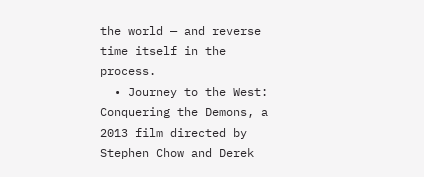the world — and reverse time itself in the process.
  • Journey to the West: Conquering the Demons, a 2013 film directed by Stephen Chow and Derek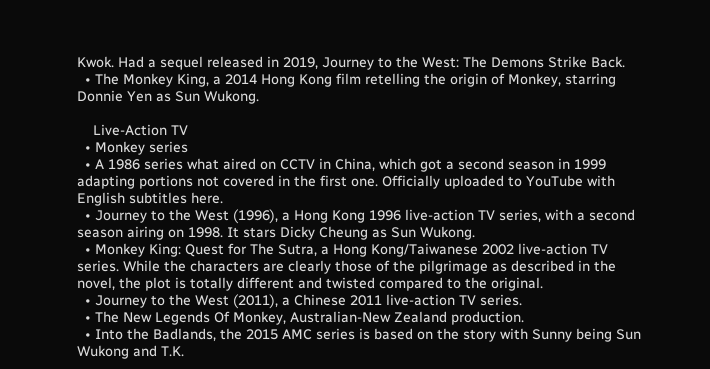Kwok. Had a sequel released in 2019, Journey to the West: The Demons Strike Back.
  • The Monkey King, a 2014 Hong Kong film retelling the origin of Monkey, starring Donnie Yen as Sun Wukong.

    Live-Action TV
  • Monkey series
  • A 1986 series what aired on CCTV in China, which got a second season in 1999 adapting portions not covered in the first one. Officially uploaded to YouTube with English subtitles here.
  • Journey to the West (1996), a Hong Kong 1996 live-action TV series, with a second season airing on 1998. It stars Dicky Cheung as Sun Wukong.
  • Monkey King: Quest for The Sutra, a Hong Kong/Taiwanese 2002 live-action TV series. While the characters are clearly those of the pilgrimage as described in the novel, the plot is totally different and twisted compared to the original.
  • Journey to the West (2011), a Chinese 2011 live-action TV series.
  • The New Legends Of Monkey, Australian-New Zealand production.
  • Into the Badlands, the 2015 AMC series is based on the story with Sunny being Sun Wukong and T.K.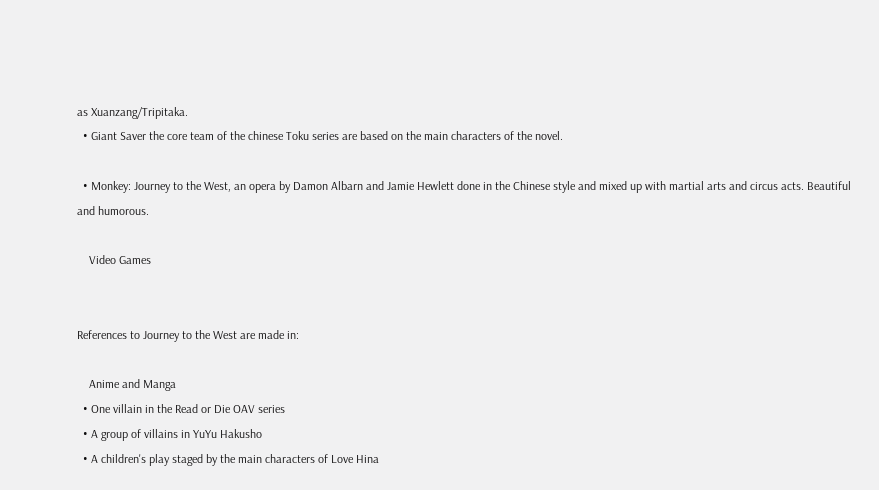as Xuanzang/Tripitaka.
  • Giant Saver the core team of the chinese Toku series are based on the main characters of the novel.

  • Monkey: Journey to the West, an opera by Damon Albarn and Jamie Hewlett done in the Chinese style and mixed up with martial arts and circus acts. Beautiful and humorous.

    Video Games


References to Journey to the West are made in:

    Anime and Manga
  • One villain in the Read or Die OAV series
  • A group of villains in YuYu Hakusho
  • A children's play staged by the main characters of Love Hina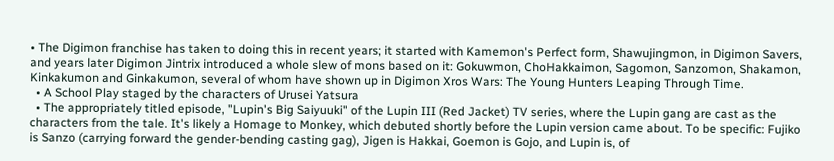• The Digimon franchise has taken to doing this in recent years; it started with Kamemon's Perfect form, Shawujingmon, in Digimon Savers, and years later Digimon Jintrix introduced a whole slew of mons based on it: Gokuwmon, ChoHakkaimon, Sagomon, Sanzomon, Shakamon, Kinkakumon and Ginkakumon, several of whom have shown up in Digimon Xros Wars: The Young Hunters Leaping Through Time.
  • A School Play staged by the characters of Urusei Yatsura
  • The appropriately titled episode, "Lupin's Big Saiyuuki" of the Lupin III (Red Jacket) TV series, where the Lupin gang are cast as the characters from the tale. It's likely a Homage to Monkey, which debuted shortly before the Lupin version came about. To be specific: Fujiko is Sanzo (carrying forward the gender-bending casting gag), Jigen is Hakkai, Goemon is Gojo, and Lupin is, of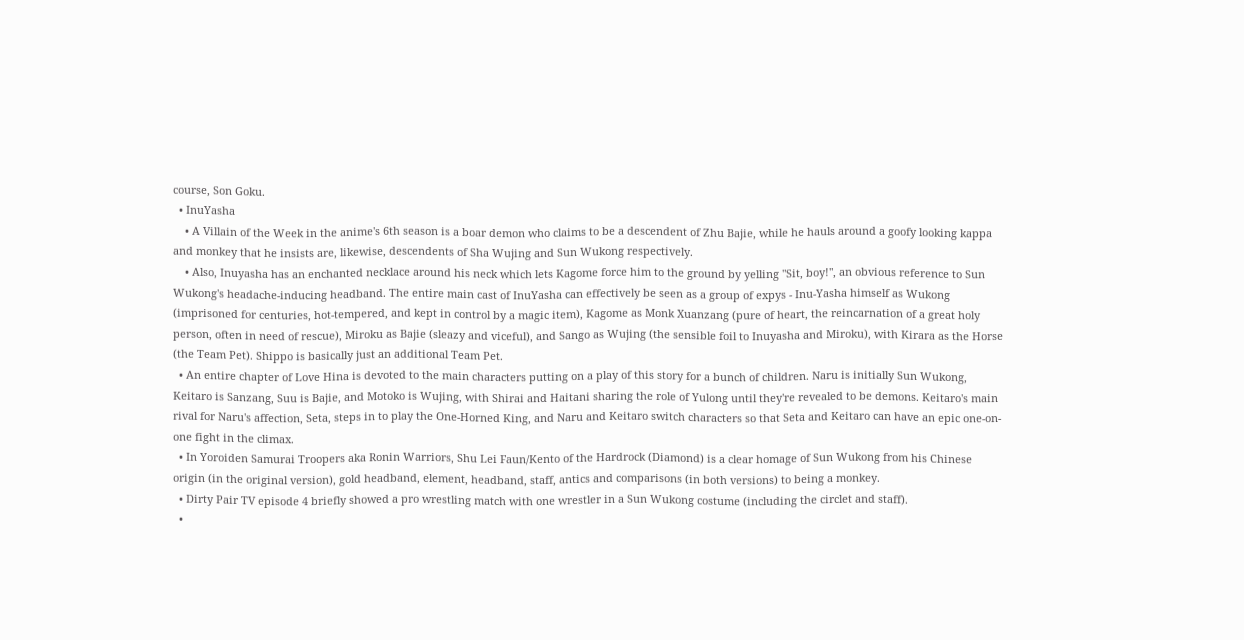course, Son Goku.
  • InuYasha
    • A Villain of the Week in the anime's 6th season is a boar demon who claims to be a descendent of Zhu Bajie, while he hauls around a goofy looking kappa and monkey that he insists are, likewise, descendents of Sha Wujing and Sun Wukong respectively.
    • Also, Inuyasha has an enchanted necklace around his neck which lets Kagome force him to the ground by yelling "Sit, boy!", an obvious reference to Sun Wukong's headache-inducing headband. The entire main cast of InuYasha can effectively be seen as a group of expys - Inu-Yasha himself as Wukong (imprisoned for centuries, hot-tempered, and kept in control by a magic item), Kagome as Monk Xuanzang (pure of heart, the reincarnation of a great holy person, often in need of rescue), Miroku as Bajie (sleazy and viceful), and Sango as Wujing (the sensible foil to Inuyasha and Miroku), with Kirara as the Horse (the Team Pet). Shippo is basically just an additional Team Pet.
  • An entire chapter of Love Hina is devoted to the main characters putting on a play of this story for a bunch of children. Naru is initially Sun Wukong, Keitaro is Sanzang, Suu is Bajie, and Motoko is Wujing, with Shirai and Haitani sharing the role of Yulong until they're revealed to be demons. Keitaro's main rival for Naru's affection, Seta, steps in to play the One-Horned King, and Naru and Keitaro switch characters so that Seta and Keitaro can have an epic one-on-one fight in the climax.
  • In Yoroiden Samurai Troopers aka Ronin Warriors, Shu Lei Faun/Kento of the Hardrock (Diamond) is a clear homage of Sun Wukong from his Chinese origin (in the original version), gold headband, element, headband, staff, antics and comparisons (in both versions) to being a monkey.
  • Dirty Pair TV episode 4 briefly showed a pro wrestling match with one wrestler in a Sun Wukong costume (including the circlet and staff).
  •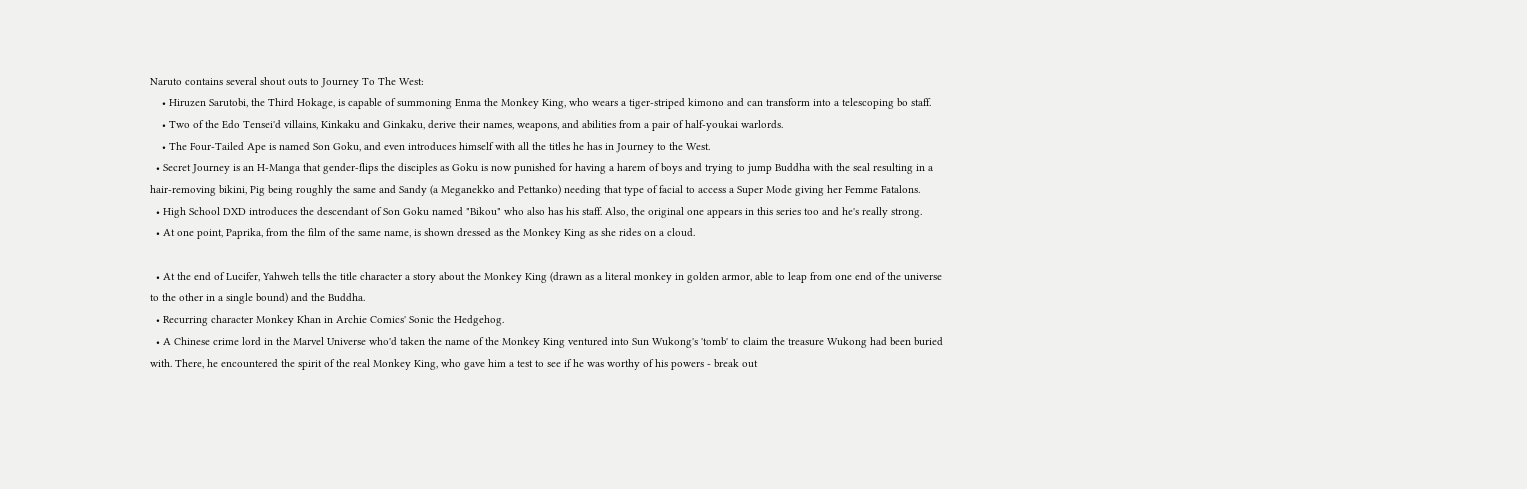Naruto contains several shout outs to Journey To The West:
    • Hiruzen Sarutobi, the Third Hokage, is capable of summoning Enma the Monkey King, who wears a tiger-striped kimono and can transform into a telescoping bo staff.
    • Two of the Edo Tensei'd villains, Kinkaku and Ginkaku, derive their names, weapons, and abilities from a pair of half-youkai warlords.
    • The Four-Tailed Ape is named Son Goku, and even introduces himself with all the titles he has in Journey to the West.
  • Secret Journey is an H-Manga that gender-flips the disciples as Goku is now punished for having a harem of boys and trying to jump Buddha with the seal resulting in a hair-removing bikini, Pig being roughly the same and Sandy (a Meganekko and Pettanko) needing that type of facial to access a Super Mode giving her Femme Fatalons.
  • High School DXD introduces the descendant of Son Goku named "Bikou" who also has his staff. Also, the original one appears in this series too and he's really strong.
  • At one point, Paprika, from the film of the same name, is shown dressed as the Monkey King as she rides on a cloud.

  • At the end of Lucifer, Yahweh tells the title character a story about the Monkey King (drawn as a literal monkey in golden armor, able to leap from one end of the universe to the other in a single bound) and the Buddha.
  • Recurring character Monkey Khan in Archie Comics' Sonic the Hedgehog.
  • A Chinese crime lord in the Marvel Universe who'd taken the name of the Monkey King ventured into Sun Wukong's 'tomb' to claim the treasure Wukong had been buried with. There, he encountered the spirit of the real Monkey King, who gave him a test to see if he was worthy of his powers - break out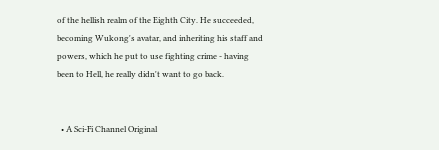of the hellish realm of the Eighth City. He succeeded, becoming Wukong's avatar, and inheriting his staff and powers, which he put to use fighting crime - having been to Hell, he really didn't want to go back.


  • A Sci-Fi Channel Original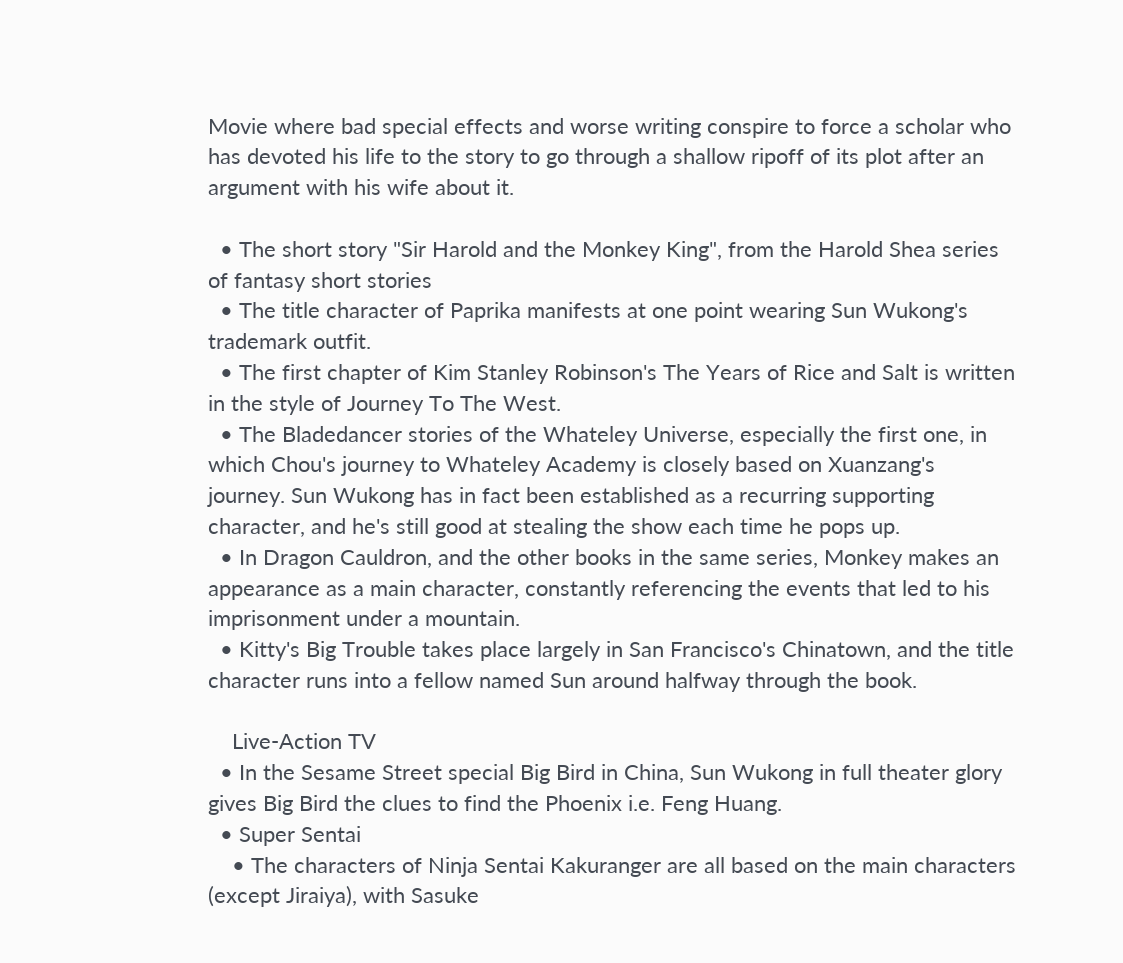Movie where bad special effects and worse writing conspire to force a scholar who has devoted his life to the story to go through a shallow ripoff of its plot after an argument with his wife about it.

  • The short story "Sir Harold and the Monkey King", from the Harold Shea series of fantasy short stories
  • The title character of Paprika manifests at one point wearing Sun Wukong's trademark outfit.
  • The first chapter of Kim Stanley Robinson's The Years of Rice and Salt is written in the style of Journey To The West.
  • The Bladedancer stories of the Whateley Universe, especially the first one, in which Chou's journey to Whateley Academy is closely based on Xuanzang's journey. Sun Wukong has in fact been established as a recurring supporting character, and he's still good at stealing the show each time he pops up.
  • In Dragon Cauldron, and the other books in the same series, Monkey makes an appearance as a main character, constantly referencing the events that led to his imprisonment under a mountain.
  • Kitty's Big Trouble takes place largely in San Francisco's Chinatown, and the title character runs into a fellow named Sun around halfway through the book.

    Live-Action TV
  • In the Sesame Street special Big Bird in China, Sun Wukong in full theater glory gives Big Bird the clues to find the Phoenix i.e. Feng Huang.
  • Super Sentai
    • The characters of Ninja Sentai Kakuranger are all based on the main characters (except Jiraiya), with Sasuke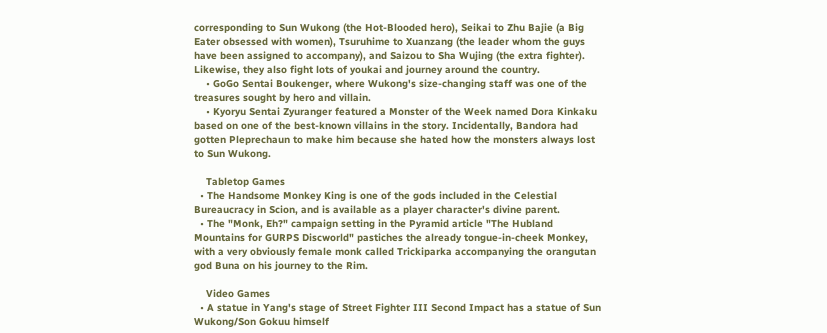corresponding to Sun Wukong (the Hot-Blooded hero), Seikai to Zhu Bajie (a Big Eater obsessed with women), Tsuruhime to Xuanzang (the leader whom the guys have been assigned to accompany), and Saizou to Sha Wujing (the extra fighter). Likewise, they also fight lots of youkai and journey around the country.
    • GoGo Sentai Boukenger, where Wukong's size-changing staff was one of the treasures sought by hero and villain.
    • Kyoryu Sentai Zyuranger featured a Monster of the Week named Dora Kinkaku based on one of the best-known villains in the story. Incidentally, Bandora had gotten Pleprechaun to make him because she hated how the monsters always lost to Sun Wukong.

    Tabletop Games
  • The Handsome Monkey King is one of the gods included in the Celestial Bureaucracy in Scion, and is available as a player character's divine parent.
  • The "Monk, Eh?" campaign setting in the Pyramid article "The Hubland Mountains for GURPS Discworld" pastiches the already tongue-in-cheek Monkey, with a very obviously female monk called Trickiparka accompanying the orangutan god Buna on his journey to the Rim.

    Video Games
  • A statue in Yang's stage of Street Fighter III Second Impact has a statue of Sun Wukong/Son Gokuu himself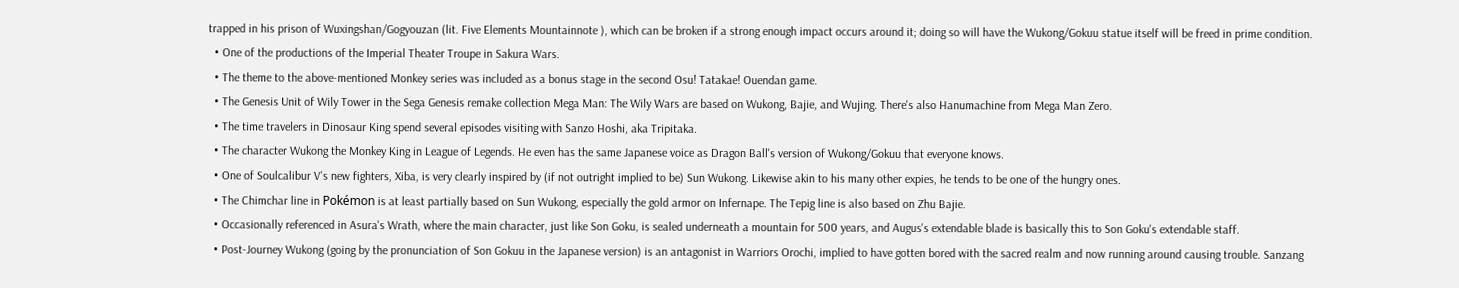trapped in his prison of Wuxingshan/Gogyouzan (lit. Five Elements Mountainnote ), which can be broken if a strong enough impact occurs around it; doing so will have the Wukong/Gokuu statue itself will be freed in prime condition.
  • One of the productions of the Imperial Theater Troupe in Sakura Wars.
  • The theme to the above-mentioned Monkey series was included as a bonus stage in the second Osu! Tatakae! Ouendan game.
  • The Genesis Unit of Wily Tower in the Sega Genesis remake collection Mega Man: The Wily Wars are based on Wukong, Bajie, and Wujing. There's also Hanumachine from Mega Man Zero.
  • The time travelers in Dinosaur King spend several episodes visiting with Sanzo Hoshi, aka Tripitaka.
  • The character Wukong the Monkey King in League of Legends. He even has the same Japanese voice as Dragon Ball's version of Wukong/Gokuu that everyone knows.
  • One of Soulcalibur V's new fighters, Xiba, is very clearly inspired by (if not outright implied to be) Sun Wukong. Likewise akin to his many other expies, he tends to be one of the hungry ones.
  • The Chimchar line in Pokémon is at least partially based on Sun Wukong, especially the gold armor on Infernape. The Tepig line is also based on Zhu Bajie.
  • Occasionally referenced in Asura's Wrath, where the main character, just like Son Goku, is sealed underneath a mountain for 500 years, and Augus's extendable blade is basically this to Son Goku's extendable staff.
  • Post-Journey Wukong (going by the pronunciation of Son Gokuu in the Japanese version) is an antagonist in Warriors Orochi, implied to have gotten bored with the sacred realm and now running around causing trouble. Sanzang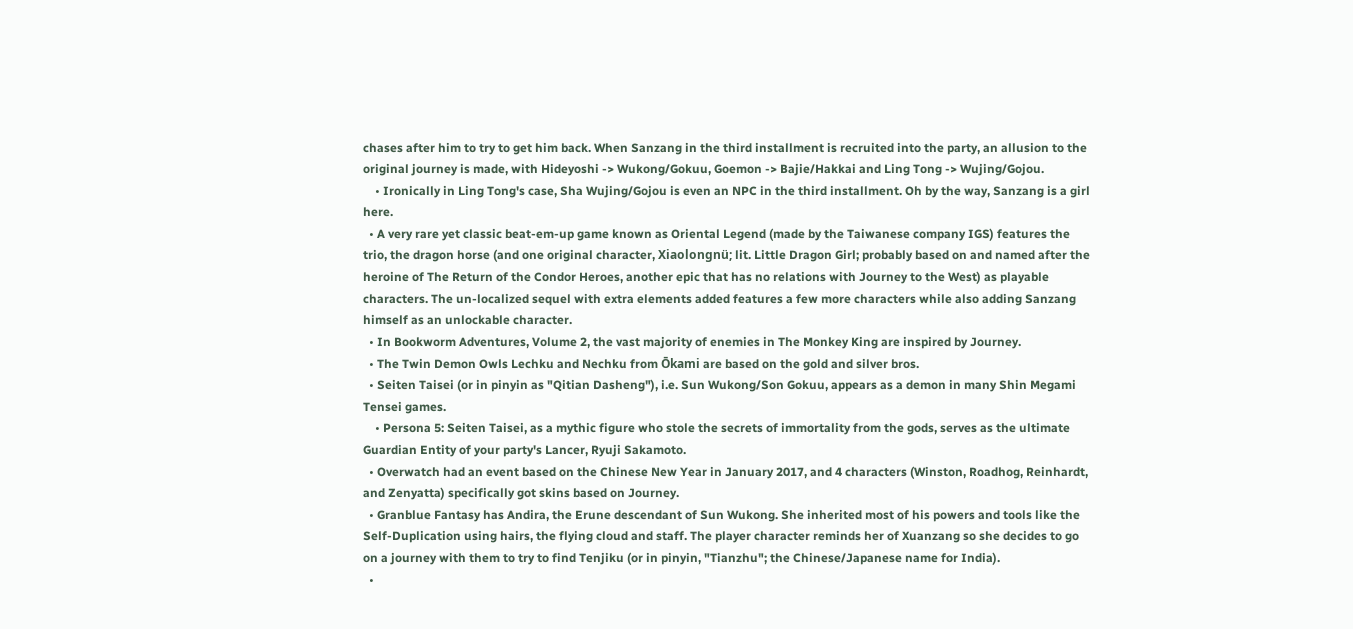chases after him to try to get him back. When Sanzang in the third installment is recruited into the party, an allusion to the original journey is made, with Hideyoshi -> Wukong/Gokuu, Goemon -> Bajie/Hakkai and Ling Tong -> Wujing/Gojou.
    • Ironically in Ling Tong's case, Sha Wujing/Gojou is even an NPC in the third installment. Oh by the way, Sanzang is a girl here.
  • A very rare yet classic beat-em-up game known as Oriental Legend (made by the Taiwanese company IGS) features the trio, the dragon horse (and one original character, Xiaolongnü; lit. Little Dragon Girl; probably based on and named after the heroine of The Return of the Condor Heroes, another epic that has no relations with Journey to the West) as playable characters. The un-localized sequel with extra elements added features a few more characters while also adding Sanzang himself as an unlockable character.
  • In Bookworm Adventures, Volume 2, the vast majority of enemies in The Monkey King are inspired by Journey.
  • The Twin Demon Owls Lechku and Nechku from Ōkami are based on the gold and silver bros.
  • Seiten Taisei (or in pinyin as "Qitian Dasheng"), i.e. Sun Wukong/Son Gokuu, appears as a demon in many Shin Megami Tensei games.
    • Persona 5: Seiten Taisei, as a mythic figure who stole the secrets of immortality from the gods, serves as the ultimate Guardian Entity of your party's Lancer, Ryuji Sakamoto.
  • Overwatch had an event based on the Chinese New Year in January 2017, and 4 characters (Winston, Roadhog, Reinhardt, and Zenyatta) specifically got skins based on Journey.
  • Granblue Fantasy has Andira, the Erune descendant of Sun Wukong. She inherited most of his powers and tools like the Self-Duplication using hairs, the flying cloud and staff. The player character reminds her of Xuanzang so she decides to go on a journey with them to try to find Tenjiku (or in pinyin, "Tianzhu"; the Chinese/Japanese name for India).
  •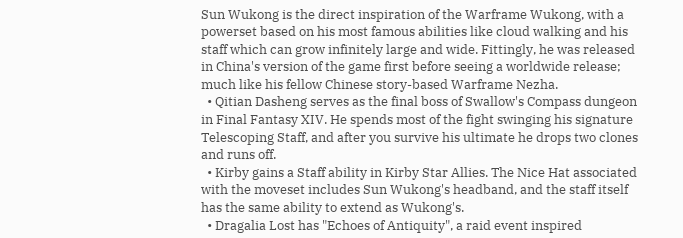Sun Wukong is the direct inspiration of the Warframe Wukong, with a powerset based on his most famous abilities like cloud walking and his staff which can grow infinitely large and wide. Fittingly, he was released in China's version of the game first before seeing a worldwide release; much like his fellow Chinese story-based Warframe Nezha.
  • Qitian Dasheng serves as the final boss of Swallow's Compass dungeon in Final Fantasy XIV. He spends most of the fight swinging his signature Telescoping Staff, and after you survive his ultimate he drops two clones and runs off.
  • Kirby gains a Staff ability in Kirby Star Allies. The Nice Hat associated with the moveset includes Sun Wukong's headband, and the staff itself has the same ability to extend as Wukong's.
  • Dragalia Lost has "Echoes of Antiquity", a raid event inspired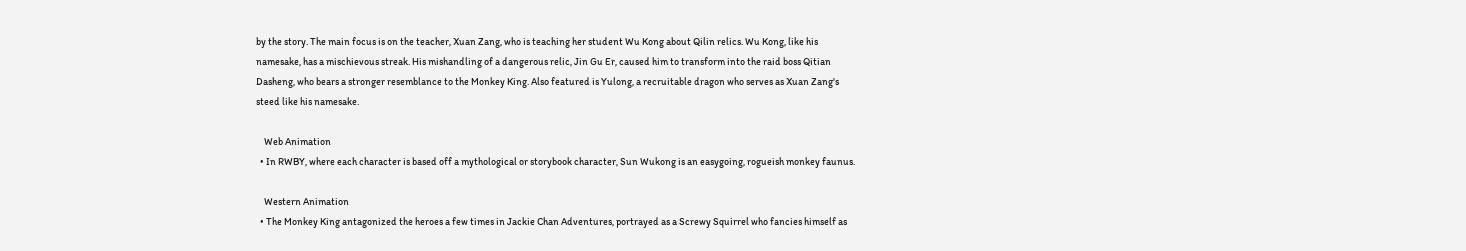by the story. The main focus is on the teacher, Xuan Zang, who is teaching her student Wu Kong about Qilin relics. Wu Kong, like his namesake, has a mischievous streak. His mishandling of a dangerous relic, Jin Gu Er, caused him to transform into the raid boss Qitian Dasheng, who bears a stronger resemblance to the Monkey King. Also featured is Yulong, a recruitable dragon who serves as Xuan Zang's steed like his namesake.

    Web Animation
  • In RWBY, where each character is based off a mythological or storybook character, Sun Wukong is an easygoing, rogueish monkey faunus.

    Western Animation
  • The Monkey King antagonized the heroes a few times in Jackie Chan Adventures, portrayed as a Screwy Squirrel who fancies himself as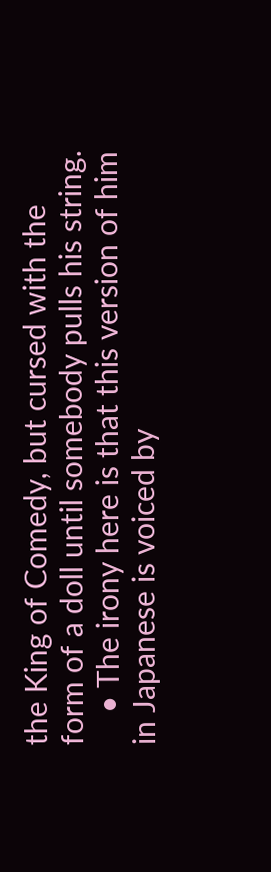the King of Comedy, but cursed with the form of a doll until somebody pulls his string.
    • The irony here is that this version of him in Japanese is voiced by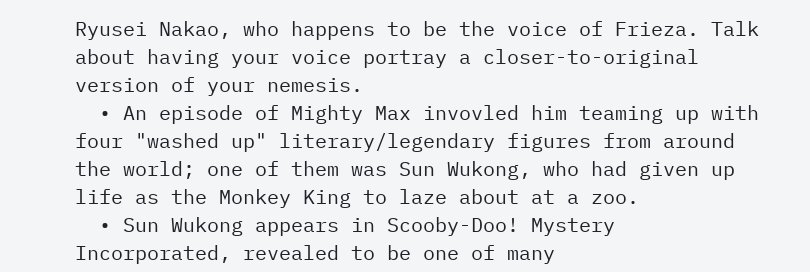Ryusei Nakao, who happens to be the voice of Frieza. Talk about having your voice portray a closer-to-original version of your nemesis.
  • An episode of Mighty Max invovled him teaming up with four "washed up" literary/legendary figures from around the world; one of them was Sun Wukong, who had given up life as the Monkey King to laze about at a zoo.
  • Sun Wukong appears in Scooby-Doo! Mystery Incorporated, revealed to be one of many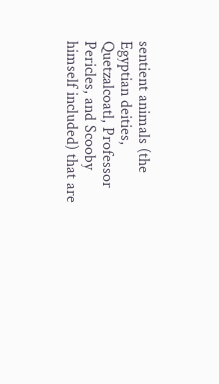sentient animals (the Egyptian deities, Quetzalcoatl, Professor Pericles, and Scooby himself included) that are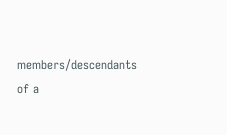members/descendants of a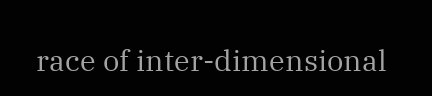race of inter-dimensional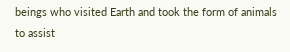beings who visited Earth and took the form of animals to assist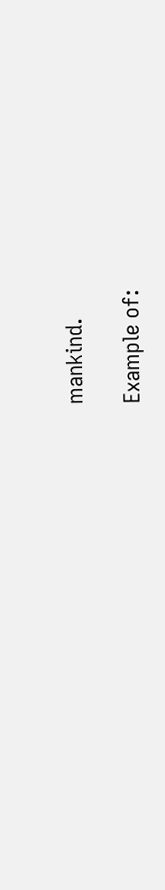mankind.

Example of: